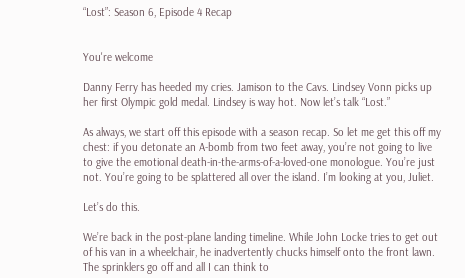“Lost”: Season 6, Episode 4 Recap


You're welcome

Danny Ferry has heeded my cries. Jamison to the Cavs. Lindsey Vonn picks up her first Olympic gold medal. Lindsey is way hot. Now let’s talk “Lost.”

As always, we start off this episode with a season recap. So let me get this off my chest: if you detonate an A-bomb from two feet away, you’re not going to live to give the emotional death-in-the-arms-of-a-loved-one monologue. You’re just not. You’re going to be splattered all over the island. I’m looking at you, Juliet.

Let’s do this.

We’re back in the post-plane landing timeline. While John Locke tries to get out of his van in a wheelchair, he inadvertently chucks himself onto the front lawn. The sprinklers go off and all I can think to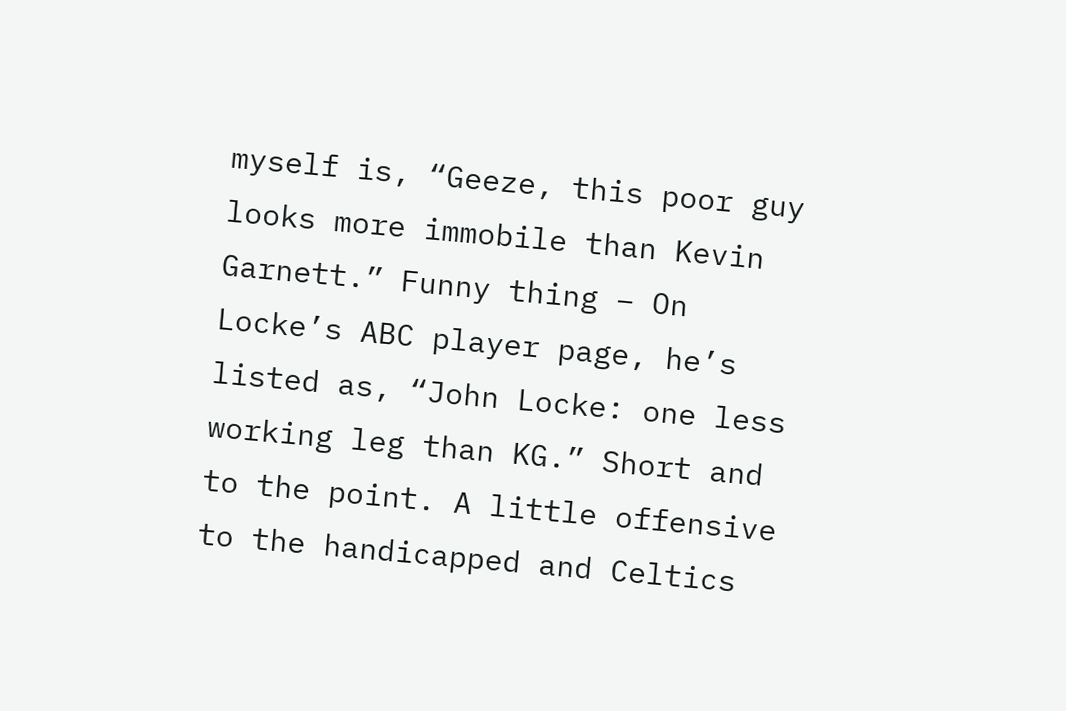myself is, “Geeze, this poor guy looks more immobile than Kevin Garnett.” Funny thing – On Locke’s ABC player page, he’s listed as, “John Locke: one less working leg than KG.” Short and to the point. A little offensive to the handicapped and Celtics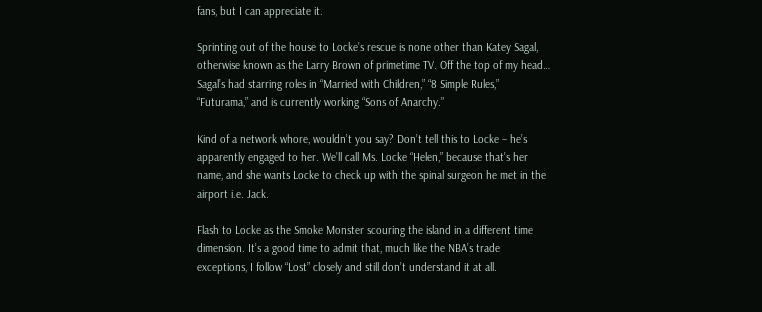fans, but I can appreciate it.

Sprinting out of the house to Locke’s rescue is none other than Katey Sagal, otherwise known as the Larry Brown of primetime TV. Off the top of my head… Sagal’s had starring roles in “Married with Children,” “8 Simple Rules,” “Futurama,” and is currently working “Sons of Anarchy.”

Kind of a network whore, wouldn’t you say? Don’t tell this to Locke – he’s apparently engaged to her. We’ll call Ms. Locke “Helen,” because that’s her name, and she wants Locke to check up with the spinal surgeon he met in the airport i.e. Jack.

Flash to Locke as the Smoke Monster scouring the island in a different time dimension. It’s a good time to admit that, much like the NBA’s trade exceptions, I follow “Lost” closely and still don’t understand it at all.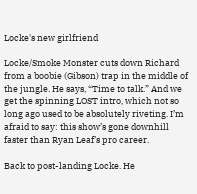Locke's new girlfriend

Locke/Smoke Monster cuts down Richard from a boobie (Gibson) trap in the middle of the jungle. He says, “Time to talk.” And we get the spinning LOST intro, which not so long ago used to be absolutely riveting. I’m afraid to say: this show’s gone downhill faster than Ryan Leaf’s pro career.

Back to post-landing Locke. He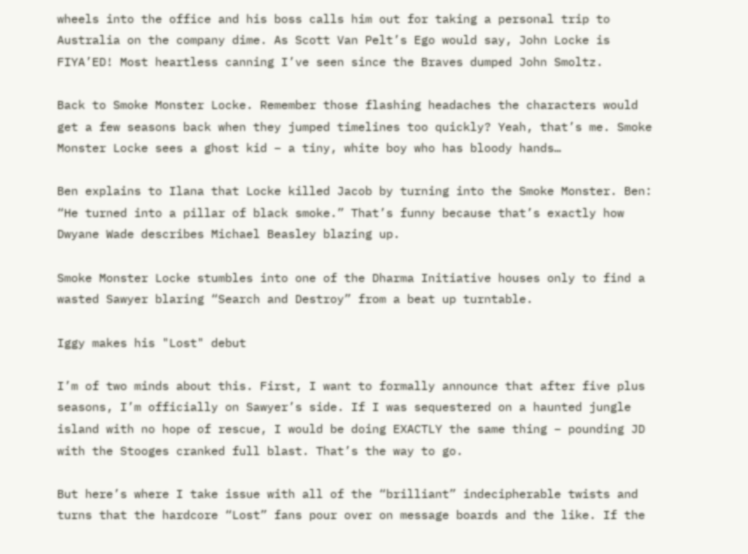wheels into the office and his boss calls him out for taking a personal trip to Australia on the company dime. As Scott Van Pelt’s Ego would say, John Locke is FIYA’ED! Most heartless canning I’ve seen since the Braves dumped John Smoltz.

Back to Smoke Monster Locke. Remember those flashing headaches the characters would get a few seasons back when they jumped timelines too quickly? Yeah, that’s me. Smoke Monster Locke sees a ghost kid – a tiny, white boy who has bloody hands…

Ben explains to Ilana that Locke killed Jacob by turning into the Smoke Monster. Ben: “He turned into a pillar of black smoke.” That’s funny because that’s exactly how Dwyane Wade describes Michael Beasley blazing up.

Smoke Monster Locke stumbles into one of the Dharma Initiative houses only to find a wasted Sawyer blaring “Search and Destroy” from a beat up turntable.

Iggy makes his "Lost" debut

I’m of two minds about this. First, I want to formally announce that after five plus seasons, I’m officially on Sawyer’s side. If I was sequestered on a haunted jungle island with no hope of rescue, I would be doing EXACTLY the same thing – pounding JD with the Stooges cranked full blast. That’s the way to go.

But here’s where I take issue with all of the “brilliant” indecipherable twists and turns that the hardcore “Lost” fans pour over on message boards and the like. If the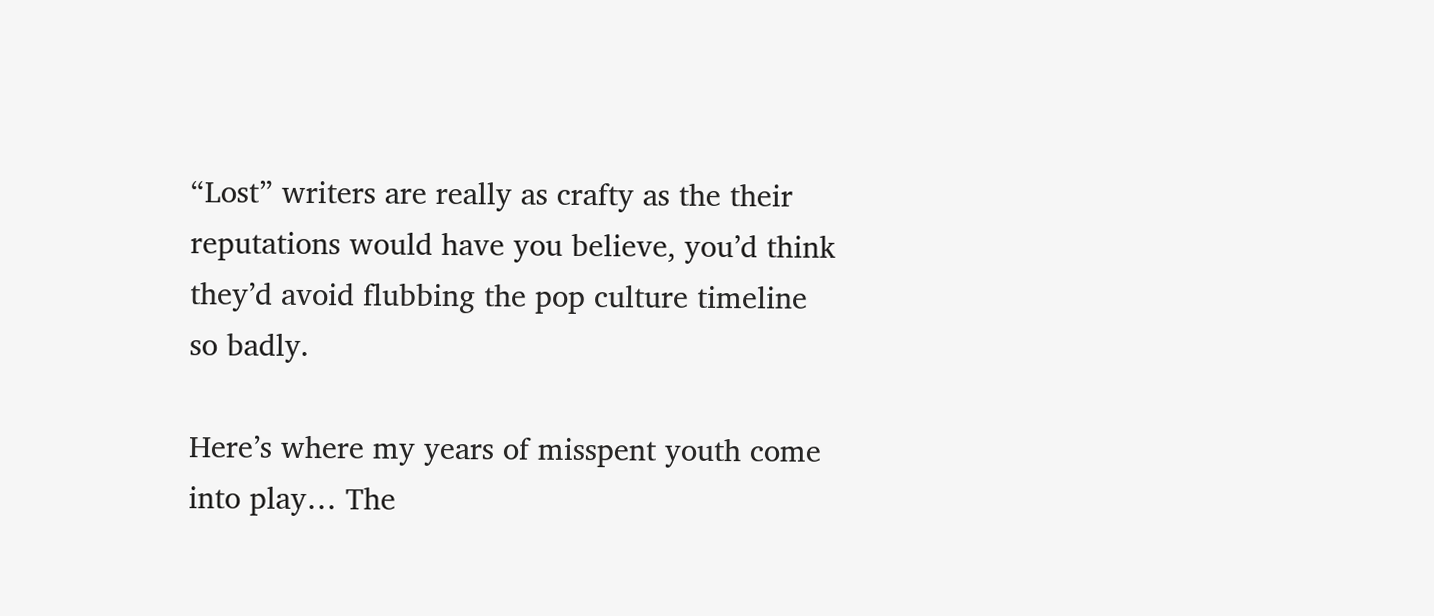“Lost” writers are really as crafty as the their reputations would have you believe, you’d think they’d avoid flubbing the pop culture timeline so badly.

Here’s where my years of misspent youth come into play… The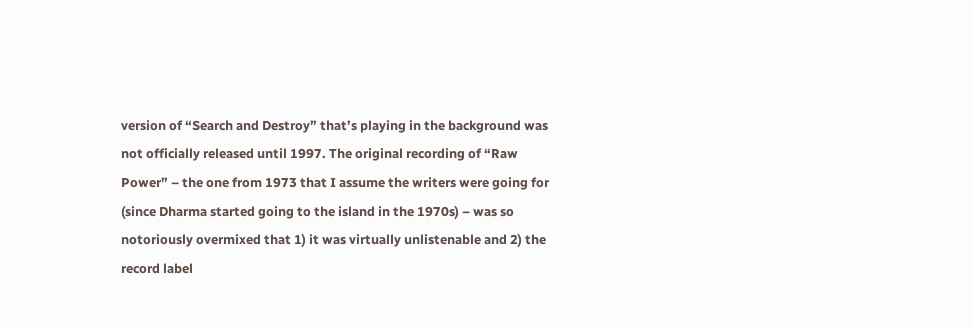version of “Search and Destroy” that’s playing in the background was not officially released until 1997. The original recording of “Raw Power” – the one from 1973 that I assume the writers were going for (since Dharma started going to the island in the 1970s) – was so notoriously overmixed that 1) it was virtually unlistenable and 2) the record label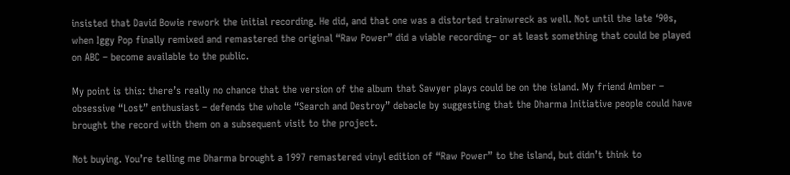insisted that David Bowie rework the initial recording. He did, and that one was a distorted trainwreck as well. Not until the late ‘90s, when Iggy Pop finally remixed and remastered the original “Raw Power” did a viable recording– or at least something that could be played on ABC – become available to the public.

My point is this: there’s really no chance that the version of the album that Sawyer plays could be on the island. My friend Amber – obsessive “Lost” enthusiast – defends the whole “Search and Destroy” debacle by suggesting that the Dharma Initiative people could have brought the record with them on a subsequent visit to the project.

Not buying. You’re telling me Dharma brought a 1997 remastered vinyl edition of “Raw Power” to the island, but didn’t think to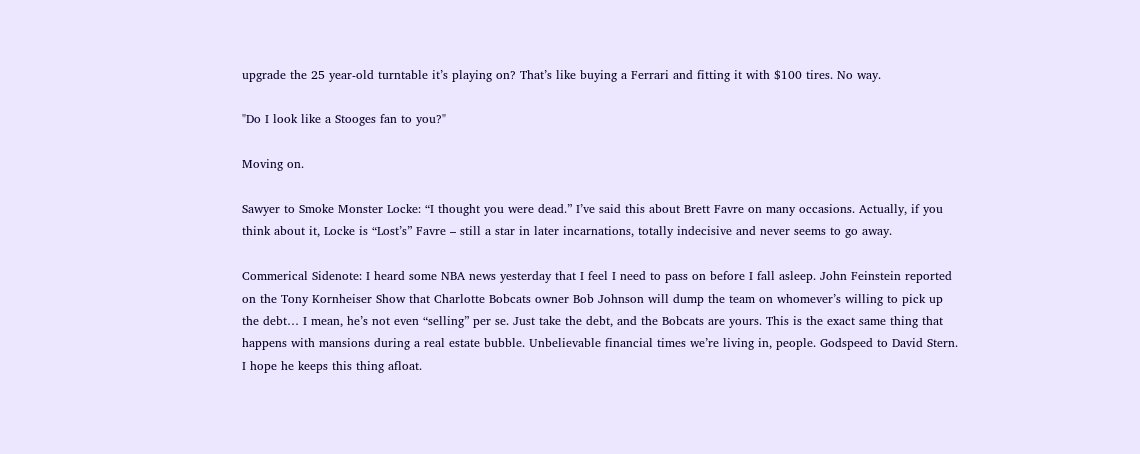upgrade the 25 year-old turntable it’s playing on? That’s like buying a Ferrari and fitting it with $100 tires. No way.

"Do I look like a Stooges fan to you?"

Moving on.

Sawyer to Smoke Monster Locke: “I thought you were dead.” I’ve said this about Brett Favre on many occasions. Actually, if you think about it, Locke is “Lost’s” Favre – still a star in later incarnations, totally indecisive and never seems to go away.

Commerical Sidenote: I heard some NBA news yesterday that I feel I need to pass on before I fall asleep. John Feinstein reported on the Tony Kornheiser Show that Charlotte Bobcats owner Bob Johnson will dump the team on whomever’s willing to pick up the debt… I mean, he’s not even “selling” per se. Just take the debt, and the Bobcats are yours. This is the exact same thing that happens with mansions during a real estate bubble. Unbelievable financial times we’re living in, people. Godspeed to David Stern. I hope he keeps this thing afloat.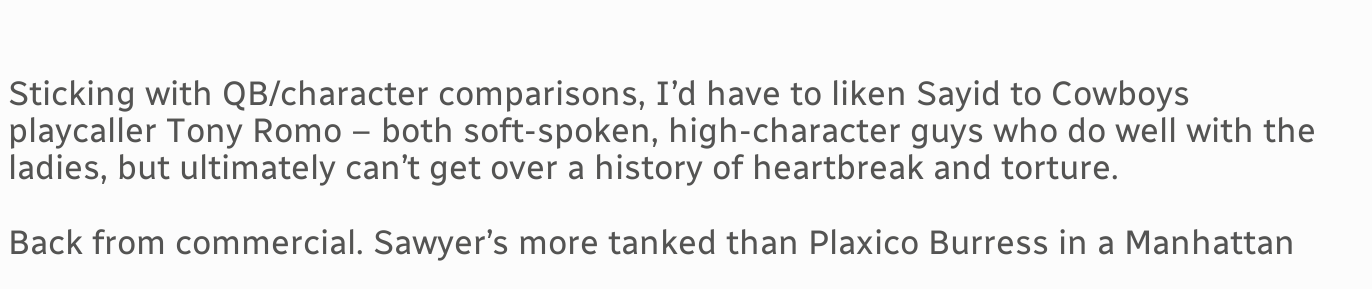Sticking with QB/character comparisons, I’d have to liken Sayid to Cowboys playcaller Tony Romo – both soft-spoken, high-character guys who do well with the ladies, but ultimately can’t get over a history of heartbreak and torture.

Back from commercial. Sawyer’s more tanked than Plaxico Burress in a Manhattan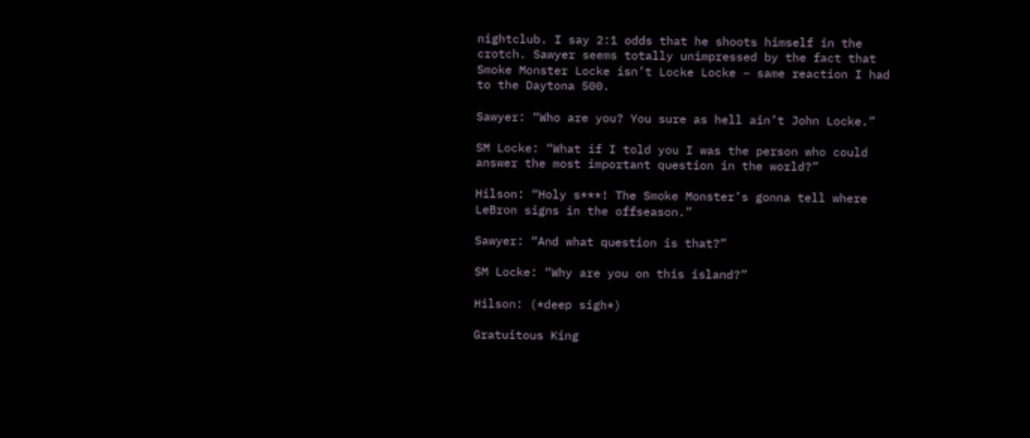nightclub. I say 2:1 odds that he shoots himself in the crotch. Sawyer seems totally unimpressed by the fact that Smoke Monster Locke isn’t Locke Locke – same reaction I had to the Daytona 500.

Sawyer: “Who are you? You sure as hell ain’t John Locke.”

SM Locke: “What if I told you I was the person who could answer the most important question in the world?”

Hilson: “Holy s***! The Smoke Monster’s gonna tell where LeBron signs in the offseason.”

Sawyer: “And what question is that?”

SM Locke: “Why are you on this island?”

Hilson: (*deep sigh*)

Gratuitous King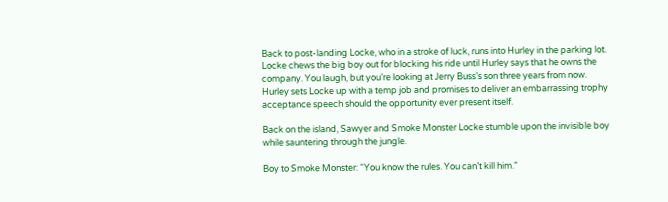Back to post-landing Locke, who in a stroke of luck, runs into Hurley in the parking lot. Locke chews the big boy out for blocking his ride until Hurley says that he owns the company. You laugh, but you’re looking at Jerry Buss’s son three years from now. Hurley sets Locke up with a temp job and promises to deliver an embarrassing trophy acceptance speech should the opportunity ever present itself.

Back on the island, Sawyer and Smoke Monster Locke stumble upon the invisible boy while sauntering through the jungle.

Boy to Smoke Monster: “You know the rules. You can’t kill him.”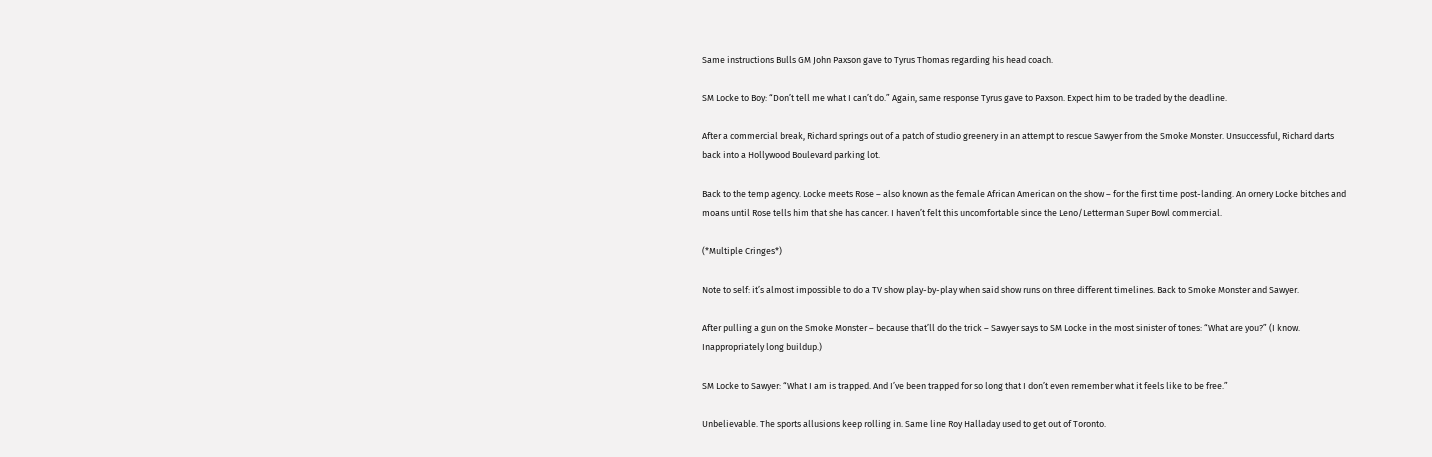Same instructions Bulls GM John Paxson gave to Tyrus Thomas regarding his head coach.

SM Locke to Boy: “Don’t tell me what I can’t do.” Again, same response Tyrus gave to Paxson. Expect him to be traded by the deadline.

After a commercial break, Richard springs out of a patch of studio greenery in an attempt to rescue Sawyer from the Smoke Monster. Unsuccessful, Richard darts back into a Hollywood Boulevard parking lot.

Back to the temp agency. Locke meets Rose – also known as the female African American on the show – for the first time post-landing. An ornery Locke bitches and moans until Rose tells him that she has cancer. I haven’t felt this uncomfortable since the Leno/Letterman Super Bowl commercial.

(*Multiple Cringes*)

Note to self: it’s almost impossible to do a TV show play-by-play when said show runs on three different timelines. Back to Smoke Monster and Sawyer.

After pulling a gun on the Smoke Monster – because that’ll do the trick – Sawyer says to SM Locke in the most sinister of tones: “What are you?” (I know. Inappropriately long buildup.)

SM Locke to Sawyer: “What I am is trapped. And I’ve been trapped for so long that I don’t even remember what it feels like to be free.”

Unbelievable. The sports allusions keep rolling in. Same line Roy Halladay used to get out of Toronto.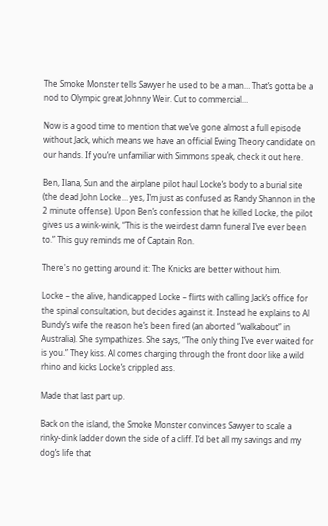The Smoke Monster tells Sawyer he used to be a man… That’s gotta be a nod to Olympic great Johnny Weir. Cut to commercial…

Now is a good time to mention that we’ve gone almost a full episode without Jack, which means we have an official Ewing Theory candidate on our hands. If you’re unfamiliar with Simmons speak, check it out here.

Ben, Ilana, Sun and the airplane pilot haul Locke’s body to a burial site (the dead John Locke… yes, I’m just as confused as Randy Shannon in the 2 minute offense). Upon Ben’s confession that he killed Locke, the pilot gives us a wink-wink, “This is the weirdest damn funeral I’ve ever been to.” This guy reminds me of Captain Ron.

There's no getting around it: The Knicks are better without him.

Locke – the alive, handicapped Locke – flirts with calling Jack’s office for the spinal consultation, but decides against it. Instead he explains to Al Bundy’s wife the reason he’s been fired (an aborted “walkabout” in Australia). She sympathizes. She says, “The only thing I’ve ever waited for is you.” They kiss. Al comes charging through the front door like a wild rhino and kicks Locke’s crippled ass.

Made that last part up.

Back on the island, the Smoke Monster convinces Sawyer to scale a rinky-dink ladder down the side of a cliff. I’d bet all my savings and my dog’s life that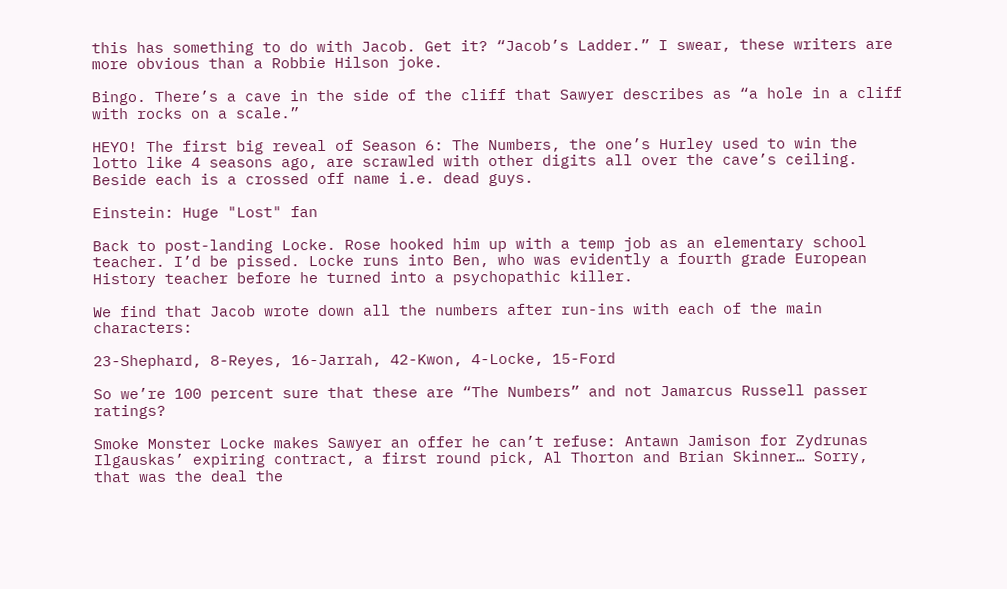this has something to do with Jacob. Get it? “Jacob’s Ladder.” I swear, these writers are more obvious than a Robbie Hilson joke.

Bingo. There’s a cave in the side of the cliff that Sawyer describes as “a hole in a cliff with rocks on a scale.”

HEYO! The first big reveal of Season 6: The Numbers, the one’s Hurley used to win the lotto like 4 seasons ago, are scrawled with other digits all over the cave’s ceiling. Beside each is a crossed off name i.e. dead guys.

Einstein: Huge "Lost" fan

Back to post-landing Locke. Rose hooked him up with a temp job as an elementary school teacher. I’d be pissed. Locke runs into Ben, who was evidently a fourth grade European History teacher before he turned into a psychopathic killer.

We find that Jacob wrote down all the numbers after run-ins with each of the main characters:

23-Shephard, 8-Reyes, 16-Jarrah, 42-Kwon, 4-Locke, 15-Ford

So we’re 100 percent sure that these are “The Numbers” and not Jamarcus Russell passer ratings?

Smoke Monster Locke makes Sawyer an offer he can’t refuse: Antawn Jamison for Zydrunas Ilgauskas’ expiring contract, a first round pick, Al Thorton and Brian Skinner… Sorry, that was the deal the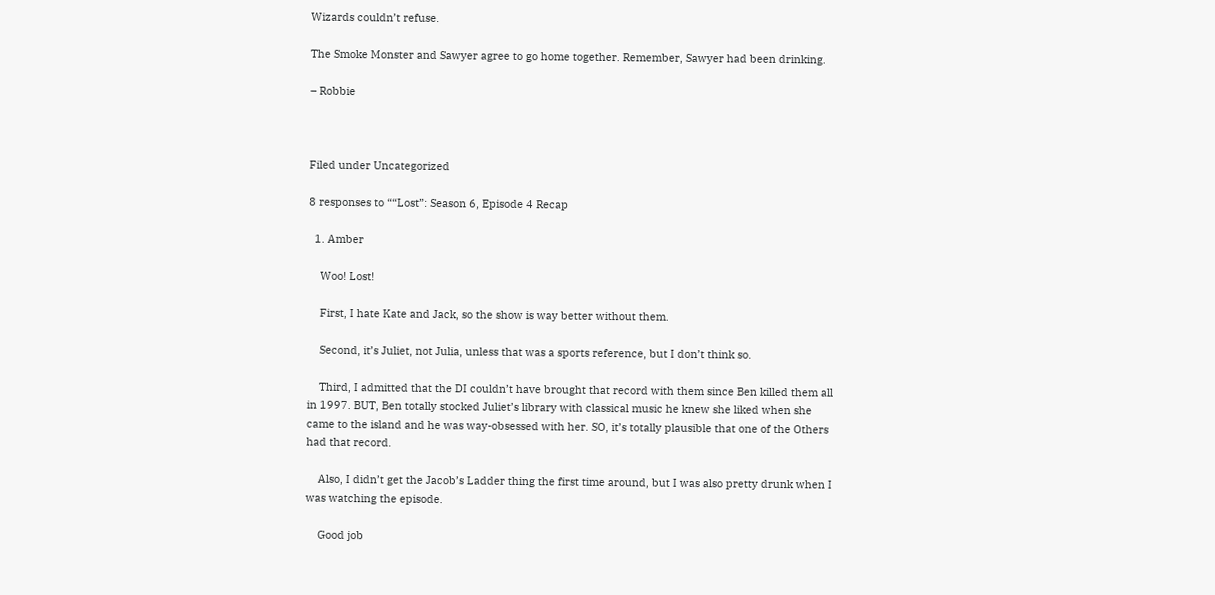Wizards couldn’t refuse.

The Smoke Monster and Sawyer agree to go home together. Remember, Sawyer had been drinking.

– Robbie



Filed under Uncategorized

8 responses to ““Lost”: Season 6, Episode 4 Recap

  1. Amber

    Woo! Lost!

    First, I hate Kate and Jack, so the show is way better without them.

    Second, it’s Juliet, not Julia, unless that was a sports reference, but I don’t think so.

    Third, I admitted that the DI couldn’t have brought that record with them since Ben killed them all in 1997. BUT, Ben totally stocked Juliet’s library with classical music he knew she liked when she came to the island and he was way-obsessed with her. SO, it’s totally plausible that one of the Others had that record.

    Also, I didn’t get the Jacob’s Ladder thing the first time around, but I was also pretty drunk when I was watching the episode.

    Good job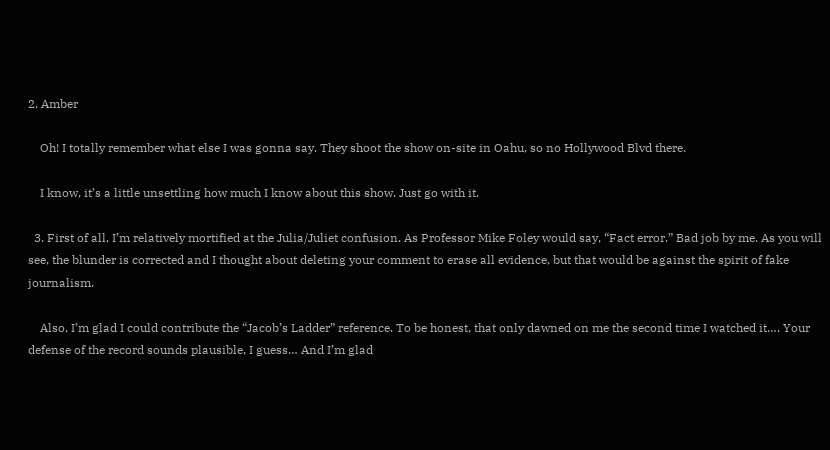2. Amber

    Oh! I totally remember what else I was gonna say. They shoot the show on-site in Oahu, so no Hollywood Blvd there.

    I know, it’s a little unsettling how much I know about this show. Just go with it.

  3. First of all, I’m relatively mortified at the Julia/Juliet confusion. As Professor Mike Foley would say, “Fact error.” Bad job by me. As you will see, the blunder is corrected and I thought about deleting your comment to erase all evidence, but that would be against the spirit of fake journalism.

    Also, I’m glad I could contribute the “Jacob’s Ladder” reference. To be honest, that only dawned on me the second time I watched it…. Your defense of the record sounds plausible, I guess… And I’m glad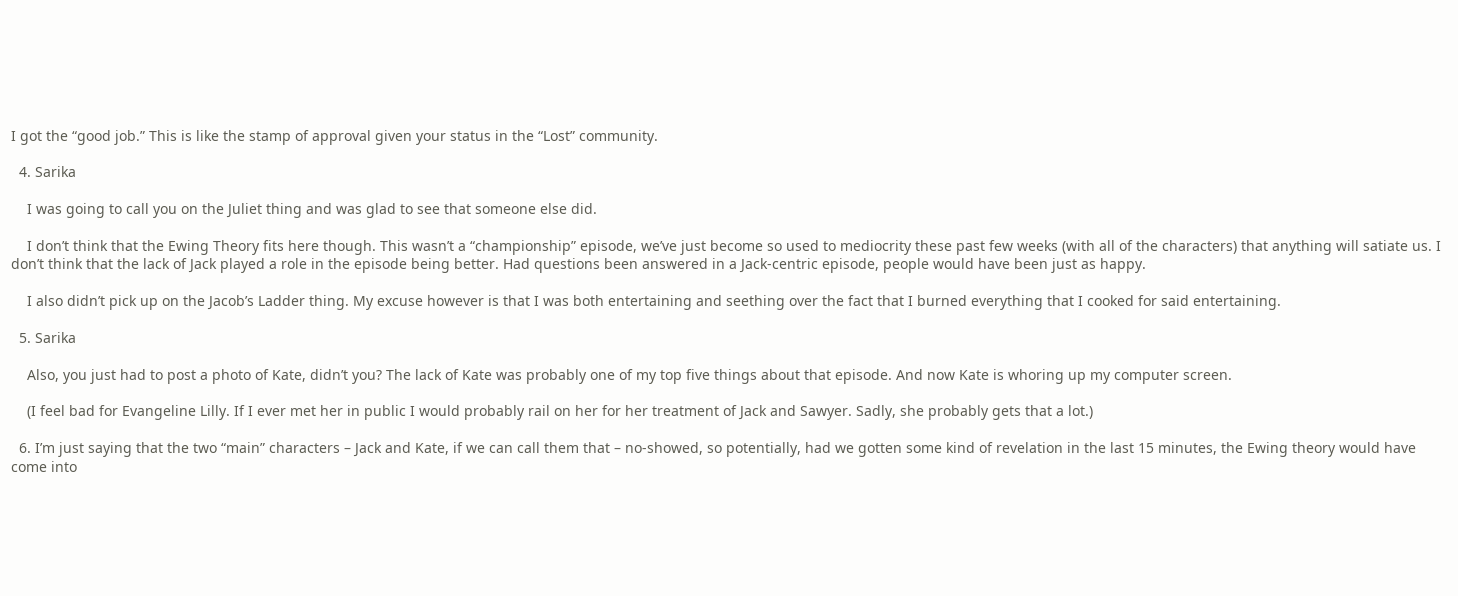I got the “good job.” This is like the stamp of approval given your status in the “Lost” community.

  4. Sarika

    I was going to call you on the Juliet thing and was glad to see that someone else did.

    I don’t think that the Ewing Theory fits here though. This wasn’t a “championship” episode, we’ve just become so used to mediocrity these past few weeks (with all of the characters) that anything will satiate us. I don’t think that the lack of Jack played a role in the episode being better. Had questions been answered in a Jack-centric episode, people would have been just as happy.

    I also didn’t pick up on the Jacob’s Ladder thing. My excuse however is that I was both entertaining and seething over the fact that I burned everything that I cooked for said entertaining.

  5. Sarika

    Also, you just had to post a photo of Kate, didn’t you? The lack of Kate was probably one of my top five things about that episode. And now Kate is whoring up my computer screen.

    (I feel bad for Evangeline Lilly. If I ever met her in public I would probably rail on her for her treatment of Jack and Sawyer. Sadly, she probably gets that a lot.)

  6. I’m just saying that the two “main” characters – Jack and Kate, if we can call them that – no-showed, so potentially, had we gotten some kind of revelation in the last 15 minutes, the Ewing theory would have come into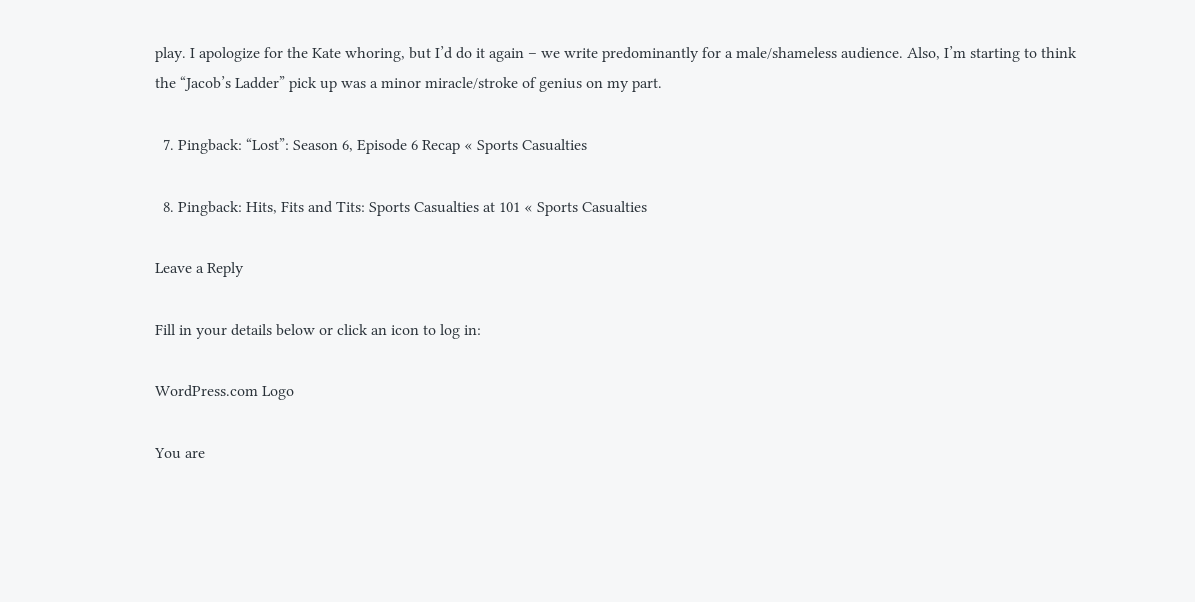play. I apologize for the Kate whoring, but I’d do it again – we write predominantly for a male/shameless audience. Also, I’m starting to think the “Jacob’s Ladder” pick up was a minor miracle/stroke of genius on my part.

  7. Pingback: “Lost”: Season 6, Episode 6 Recap « Sports Casualties

  8. Pingback: Hits, Fits and Tits: Sports Casualties at 101 « Sports Casualties

Leave a Reply

Fill in your details below or click an icon to log in:

WordPress.com Logo

You are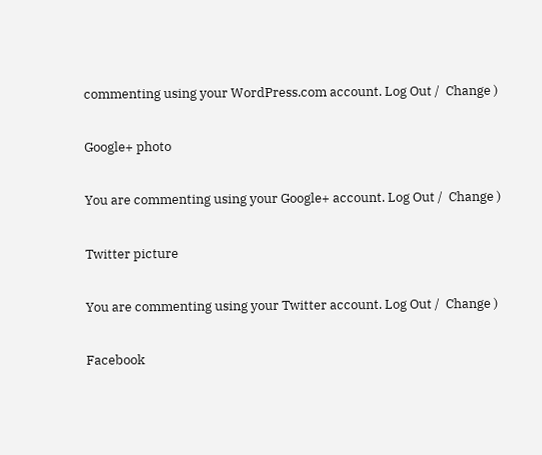commenting using your WordPress.com account. Log Out /  Change )

Google+ photo

You are commenting using your Google+ account. Log Out /  Change )

Twitter picture

You are commenting using your Twitter account. Log Out /  Change )

Facebook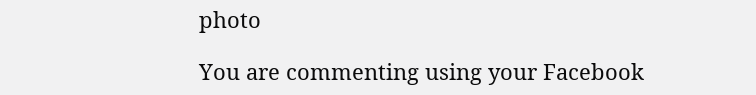photo

You are commenting using your Facebook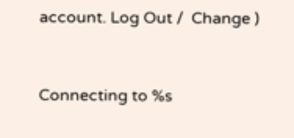account. Log Out /  Change )


Connecting to %s